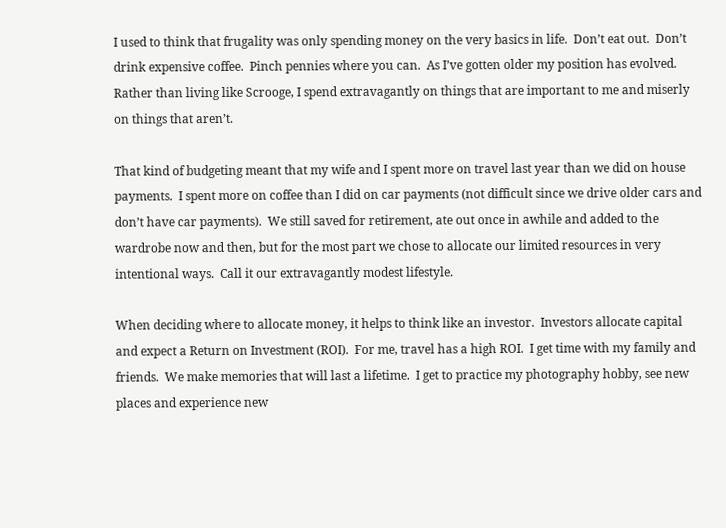I used to think that frugality was only spending money on the very basics in life.  Don’t eat out.  Don’t drink expensive coffee.  Pinch pennies where you can.  As I’ve gotten older my position has evolved.  Rather than living like Scrooge, I spend extravagantly on things that are important to me and miserly on things that aren’t.

That kind of budgeting meant that my wife and I spent more on travel last year than we did on house payments.  I spent more on coffee than I did on car payments (not difficult since we drive older cars and don’t have car payments).  We still saved for retirement, ate out once in awhile and added to the wardrobe now and then, but for the most part we chose to allocate our limited resources in very intentional ways.  Call it our extravagantly modest lifestyle.

When deciding where to allocate money, it helps to think like an investor.  Investors allocate capital and expect a Return on Investment (ROI).  For me, travel has a high ROI.  I get time with my family and friends.  We make memories that will last a lifetime.  I get to practice my photography hobby, see new places and experience new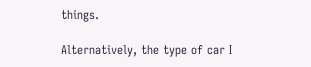things.

Alternatively, the type of car I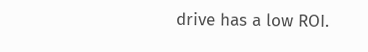drive has a low ROI.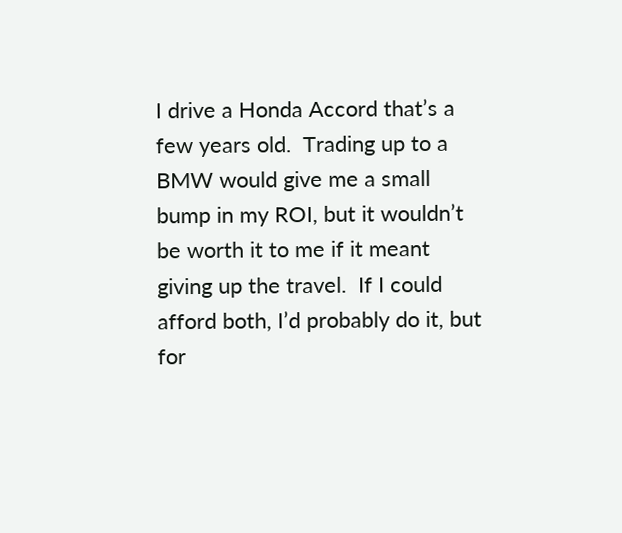I drive a Honda Accord that’s a few years old.  Trading up to a BMW would give me a small bump in my ROI, but it wouldn’t be worth it to me if it meant giving up the travel.  If I could afford both, I’d probably do it, but for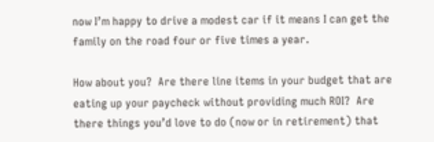now I’m happy to drive a modest car if it means I can get the family on the road four or five times a year.

How about you?  Are there line items in your budget that are eating up your paycheck without providing much ROI?  Are there things you’d love to do (now or in retirement) that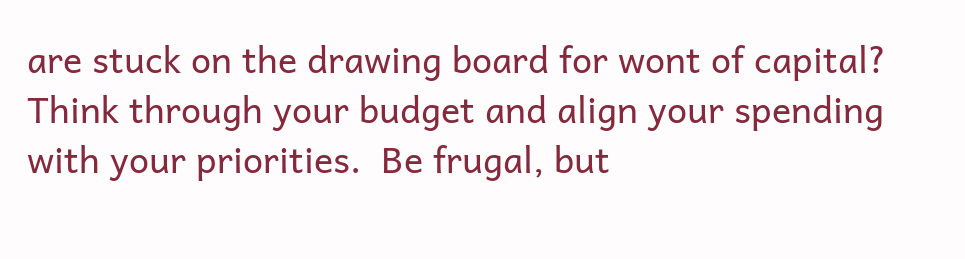are stuck on the drawing board for wont of capital?  Think through your budget and align your spending with your priorities.  Be frugal, but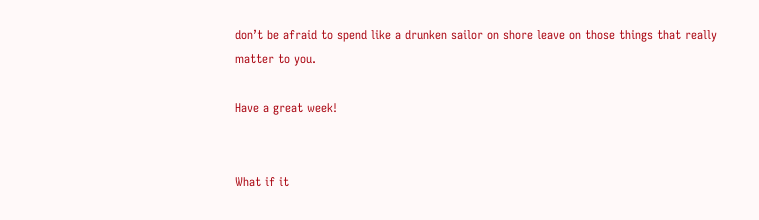don’t be afraid to spend like a drunken sailor on shore leave on those things that really matter to you.

Have a great week!


What if it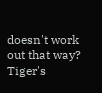doesn't work out that way?
Tiger's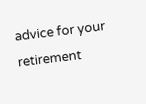advice for your retirement